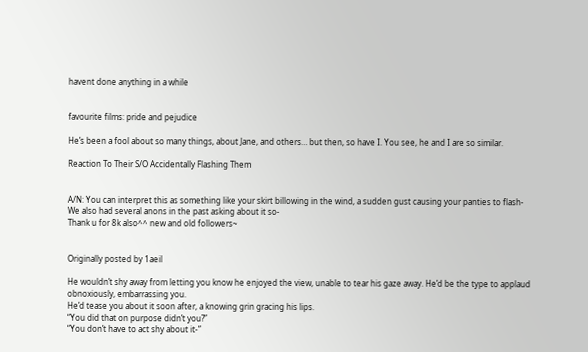havent done anything in a while


favourite films: pride and pejudice

He’s been a fool about so many things, about Jane, and others… but then, so have I. You see, he and I are so similar.

Reaction To Their S/O Accidentally Flashing Them


A/N: You can interpret this as something like your skirt billowing in the wind, a sudden gust causing your panties to flash-
We also had several anons in the past asking about it so-
Thank u for 8k also^^ new and old followers~


Originally posted by 1aeil

He wouldn’t shy away from letting you know he enjoyed the view, unable to tear his gaze away. He’d be the type to applaud obnoxiously, embarrassing you.
He’d tease you about it soon after, a knowing grin gracing his lips.
“You did that on purpose didn’t you?”
“You don’t have to act shy about it-”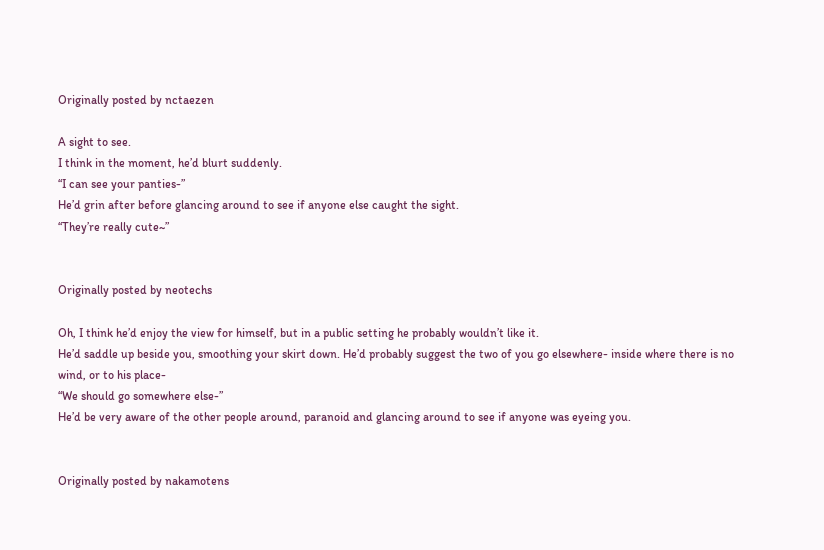Originally posted by nctaezen

A sight to see.
I think in the moment, he’d blurt suddenly.
“I can see your panties-”
He’d grin after before glancing around to see if anyone else caught the sight.
“They’re really cute~”


Originally posted by neotechs

Oh, I think he’d enjoy the view for himself, but in a public setting he probably wouldn’t like it.
He’d saddle up beside you, smoothing your skirt down. He’d probably suggest the two of you go elsewhere- inside where there is no wind, or to his place-
“We should go somewhere else-”
He’d be very aware of the other people around, paranoid and glancing around to see if anyone was eyeing you.


Originally posted by nakamotens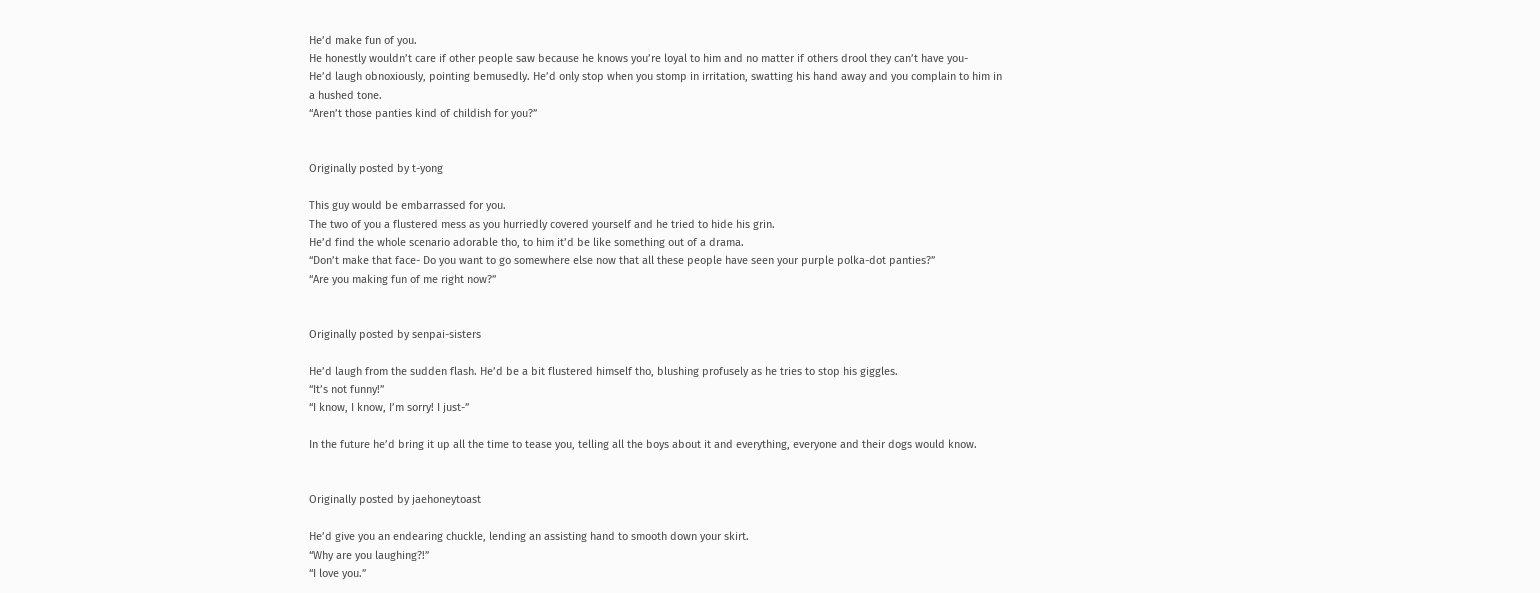He’d make fun of you.
He honestly wouldn’t care if other people saw because he knows you’re loyal to him and no matter if others drool they can’t have you-
He’d laugh obnoxiously, pointing bemusedly. He’d only stop when you stomp in irritation, swatting his hand away and you complain to him in a hushed tone.
“Aren’t those panties kind of childish for you?”


Originally posted by t-yong

This guy would be embarrassed for you.
The two of you a flustered mess as you hurriedly covered yourself and he tried to hide his grin.
He’d find the whole scenario adorable tho, to him it’d be like something out of a drama.
“Don’t make that face- Do you want to go somewhere else now that all these people have seen your purple polka-dot panties?”
“Are you making fun of me right now?”


Originally posted by senpai-sisters

He’d laugh from the sudden flash. He’d be a bit flustered himself tho, blushing profusely as he tries to stop his giggles.
“It’s not funny!”
“I know, I know, I’m sorry! I just-”

In the future he’d bring it up all the time to tease you, telling all the boys about it and everything, everyone and their dogs would know.


Originally posted by jaehoneytoast

He’d give you an endearing chuckle, lending an assisting hand to smooth down your skirt.
“Why are you laughing?!”
“I love you.”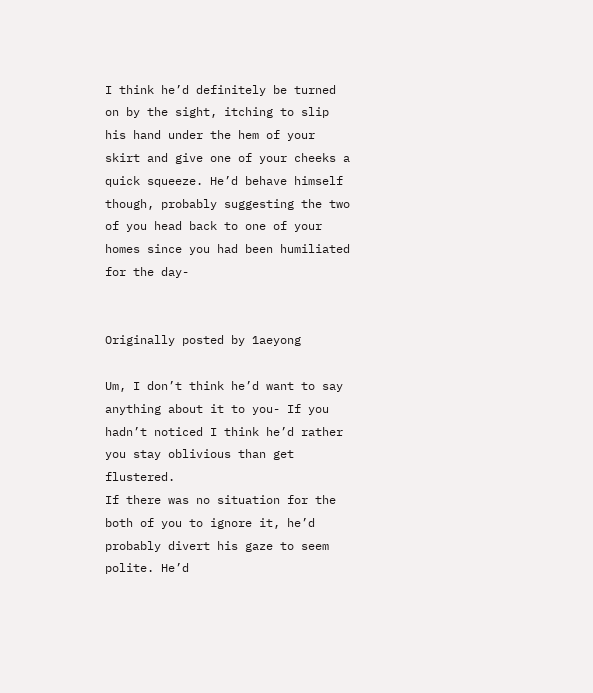I think he’d definitely be turned on by the sight, itching to slip his hand under the hem of your skirt and give one of your cheeks a quick squeeze. He’d behave himself though, probably suggesting the two of you head back to one of your homes since you had been humiliated for the day-


Originally posted by 1aeyong

Um, I don’t think he’d want to say anything about it to you- If you hadn’t noticed I think he’d rather you stay oblivious than get flustered.
If there was no situation for the both of you to ignore it, he’d probably divert his gaze to seem polite. He’d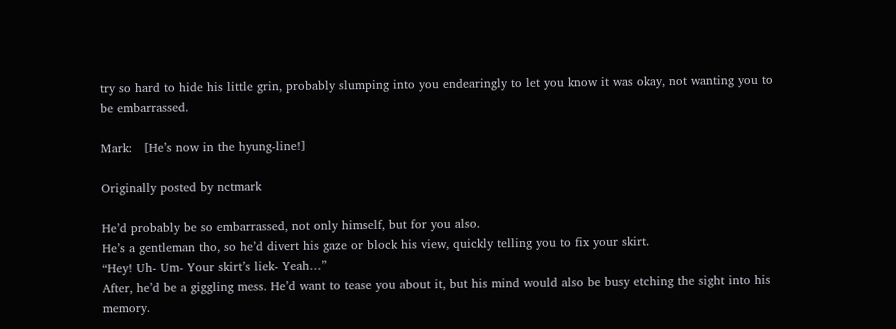try so hard to hide his little grin, probably slumping into you endearingly to let you know it was okay, not wanting you to be embarrassed.

Mark:   [He’s now in the hyung-line!]

Originally posted by nctmark

He’d probably be so embarrassed, not only himself, but for you also.
He’s a gentleman tho, so he’d divert his gaze or block his view, quickly telling you to fix your skirt.
“Hey! Uh- Um- Your skirt’s liek- Yeah…”
After, he’d be a giggling mess. He’d want to tease you about it, but his mind would also be busy etching the sight into his memory.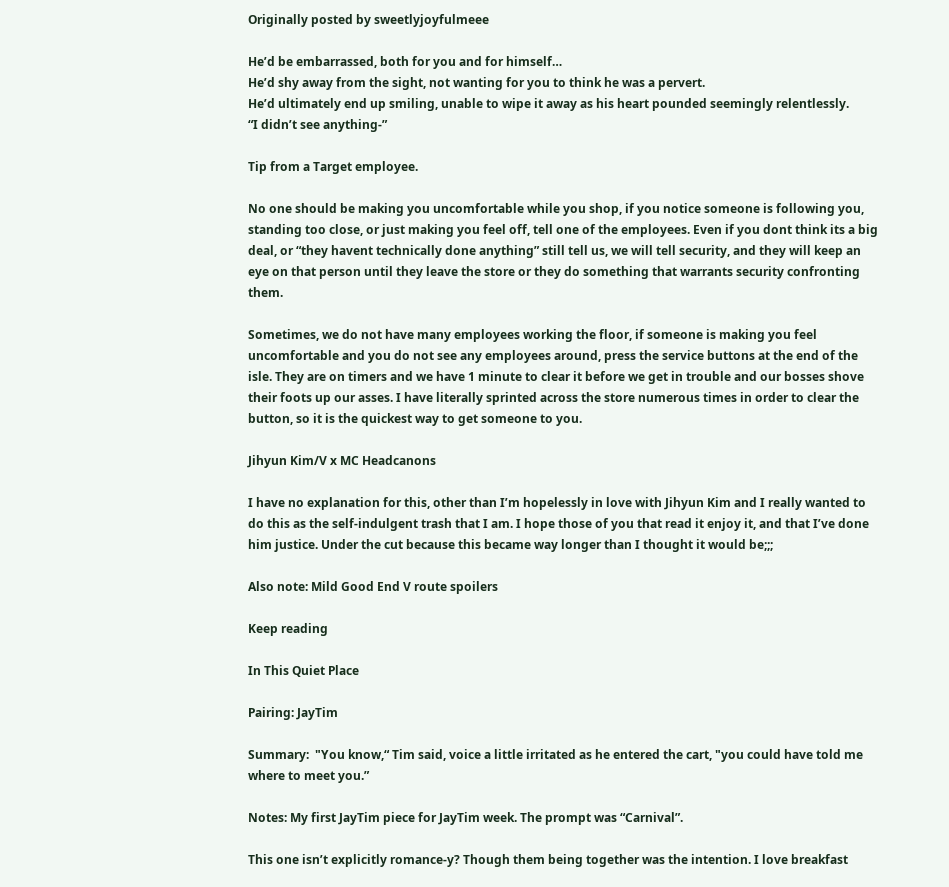Originally posted by sweetlyjoyfulmeee

He’d be embarrassed, both for you and for himself…
He’d shy away from the sight, not wanting for you to think he was a pervert.
He’d ultimately end up smiling, unable to wipe it away as his heart pounded seemingly relentlessly.
“I didn’t see anything-”

Tip from a Target employee.

No one should be making you uncomfortable while you shop, if you notice someone is following you, standing too close, or just making you feel off, tell one of the employees. Even if you dont think its a big deal, or “they havent technically done anything” still tell us, we will tell security, and they will keep an eye on that person until they leave the store or they do something that warrants security confronting them.

Sometimes, we do not have many employees working the floor, if someone is making you feel uncomfortable and you do not see any employees around, press the service buttons at the end of the isle. They are on timers and we have 1 minute to clear it before we get in trouble and our bosses shove their foots up our asses. I have literally sprinted across the store numerous times in order to clear the button, so it is the quickest way to get someone to you.

Jihyun Kim/V x MC Headcanons

I have no explanation for this, other than I’m hopelessly in love with Jihyun Kim and I really wanted to do this as the self-indulgent trash that I am. I hope those of you that read it enjoy it, and that I’ve done him justice. Under the cut because this became way longer than I thought it would be;;;

Also note: Mild Good End V route spoilers

Keep reading

In This Quiet Place

Pairing: JayTim

Summary:  "You know,“ Tim said, voice a little irritated as he entered the cart, "you could have told me where to meet you.”

Notes: My first JayTim piece for JayTim week. The prompt was “Carnival”.

This one isn’t explicitly romance-y? Though them being together was the intention. I love breakfast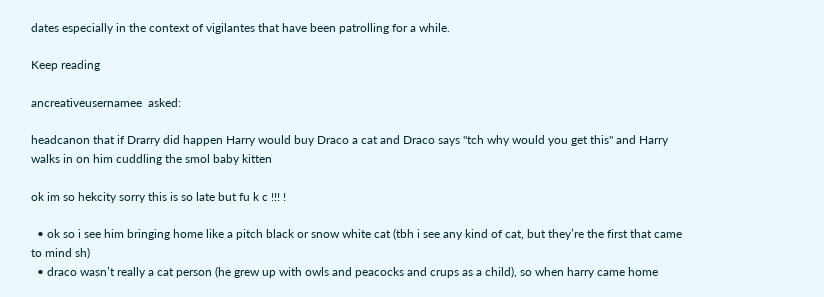dates especially in the context of vigilantes that have been patrolling for a while.

Keep reading

ancreativeusernamee  asked:

headcanon that if Drarry did happen Harry would buy Draco a cat and Draco says "tch why would you get this" and Harry walks in on him cuddling the smol baby kitten

ok im so hekcity sorry this is so late but fu k c !!! !

  • ok so i see him bringing home like a pitch black or snow white cat (tbh i see any kind of cat, but they’re the first that came to mind sh)
  • draco wasn’t really a cat person (he grew up with owls and peacocks and crups as a child), so when harry came home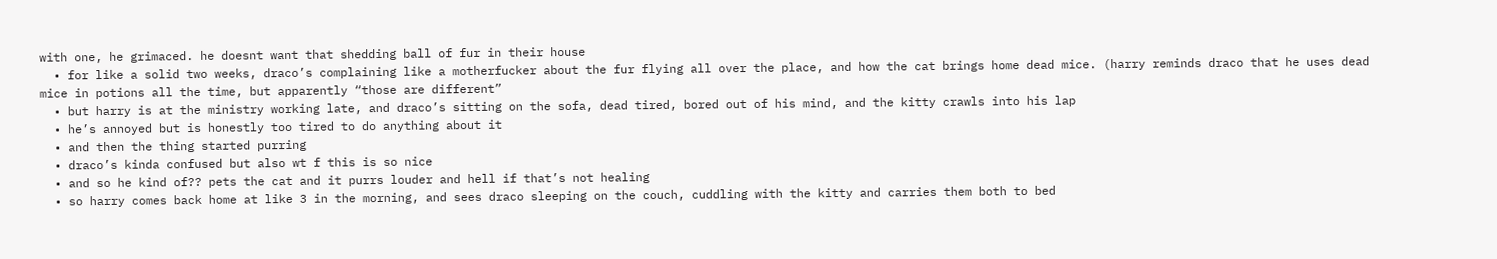with one, he grimaced. he doesnt want that shedding ball of fur in their house
  • for like a solid two weeks, draco’s complaining like a motherfucker about the fur flying all over the place, and how the cat brings home dead mice. (harry reminds draco that he uses dead mice in potions all the time, but apparently “those are different”
  • but harry is at the ministry working late, and draco’s sitting on the sofa, dead tired, bored out of his mind, and the kitty crawls into his lap
  • he’s annoyed but is honestly too tired to do anything about it
  • and then the thing started purring
  • draco’s kinda confused but also wt f this is so nice
  • and so he kind of?? pets the cat and it purrs louder and hell if that’s not healing
  • so harry comes back home at like 3 in the morning, and sees draco sleeping on the couch, cuddling with the kitty and carries them both to bed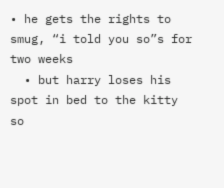• he gets the rights to smug, “i told you so”s for two weeks
  • but harry loses his spot in bed to the kitty so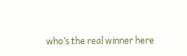who’s the real winner here